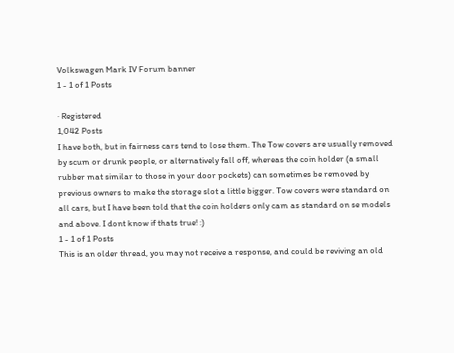Volkswagen Mark IV Forum banner
1 - 1 of 1 Posts

· Registered
1,042 Posts
I have both, but in fairness cars tend to lose them. The Tow covers are usually removed by scum or drunk people, or alternatively fall off, whereas the coin holder (a small rubber mat similar to those in your door pockets) can sometimes be removed by previous owners to make the storage slot a little bigger. Tow covers were standard on all cars, but I have been told that the coin holders only cam as standard on se models and above. I dont know if thats true! :)
1 - 1 of 1 Posts
This is an older thread, you may not receive a response, and could be reviving an old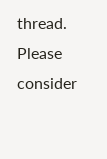thread. Please consider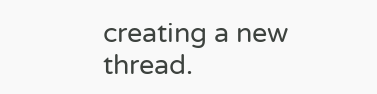creating a new thread.